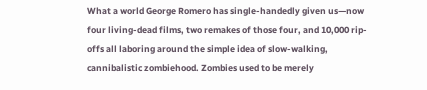What a world George Romero has single-handedly given us—now four living-dead films, two remakes of those four, and 10,000 rip-offs all laboring around the simple idea of slow-walking, cannibalistic zombiehood. Zombies used to be merely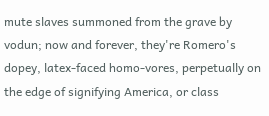mute slaves summoned from the grave by vodun; now and forever, they're Romero's dopey, latex-faced homo-vores, perpetually on the edge of signifying America, or class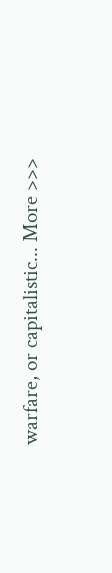warfare, or capitalistic... More >>>